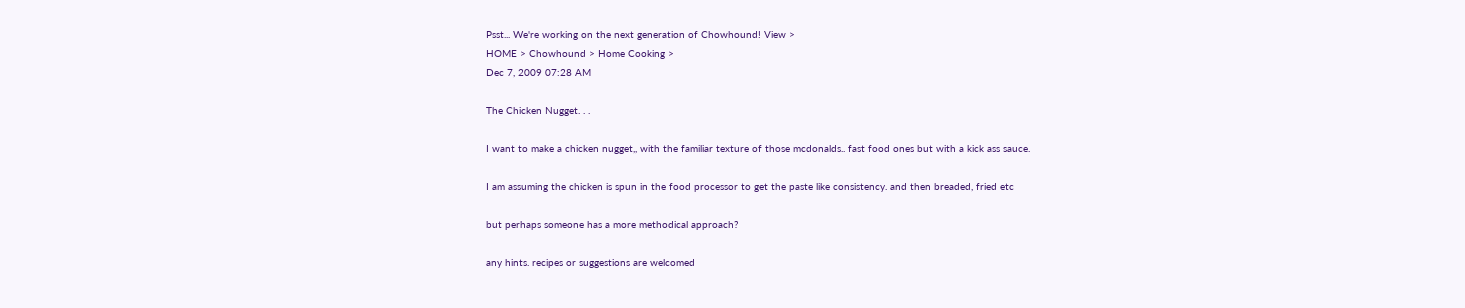Psst... We're working on the next generation of Chowhound! View >
HOME > Chowhound > Home Cooking >
Dec 7, 2009 07:28 AM

The Chicken Nugget. . .

I want to make a chicken nugget,, with the familiar texture of those mcdonalds.. fast food ones but with a kick ass sauce.

I am assuming the chicken is spun in the food processor to get the paste like consistency. and then breaded, fried etc

but perhaps someone has a more methodical approach?

any hints. recipes or suggestions are welcomed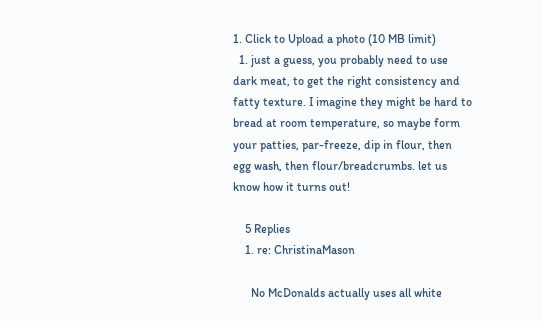1. Click to Upload a photo (10 MB limit)
  1. just a guess, you probably need to use dark meat, to get the right consistency and fatty texture. I imagine they might be hard to bread at room temperature, so maybe form your patties, par-freeze, dip in flour, then egg wash, then flour/breadcrumbs. let us know how it turns out!

    5 Replies
    1. re: ChristinaMason

      No McDonalds actually uses all white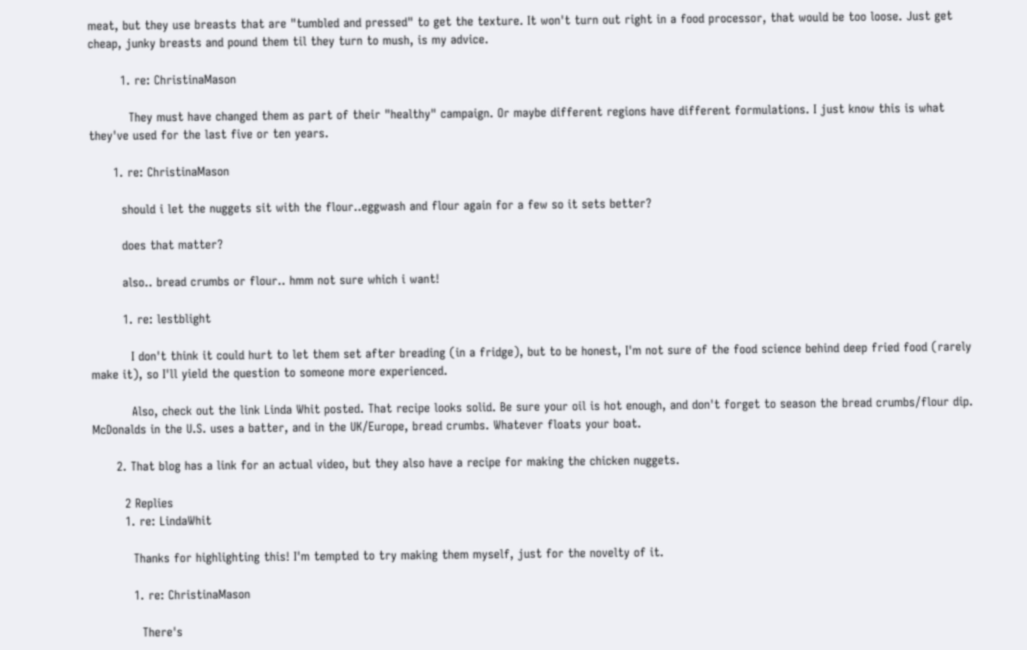meat, but they use breasts that are "tumbled and pressed" to get the texture. It won't turn out right in a food processor, that would be too loose. Just get cheap, junky breasts and pound them til they turn to mush, is my advice.

        1. re: ChristinaMason

          They must have changed them as part of their "healthy" campaign. Or maybe different regions have different formulations. I just know this is what they've used for the last five or ten years.

      1. re: ChristinaMason

        should i let the nuggets sit with the flour..eggwash and flour again for a few so it sets better?

        does that matter?

        also.. bread crumbs or flour.. hmm not sure which i want!

        1. re: lestblight

          I don't think it could hurt to let them set after breading (in a fridge), but to be honest, I'm not sure of the food science behind deep fried food (rarely make it), so I'll yield the question to someone more experienced.

          Also, check out the link Linda Whit posted. That recipe looks solid. Be sure your oil is hot enough, and don't forget to season the bread crumbs/flour dip. McDonalds in the U.S. uses a batter, and in the UK/Europe, bread crumbs. Whatever floats your boat.

      2. That blog has a link for an actual video, but they also have a recipe for making the chicken nuggets.

        2 Replies
        1. re: LindaWhit

          Thanks for highlighting this! I'm tempted to try making them myself, just for the novelty of it.

          1. re: ChristinaMason

            There's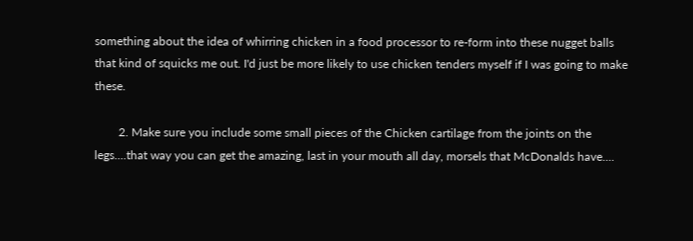something about the idea of whirring chicken in a food processor to re-form into these nugget balls that kind of squicks me out. I'd just be more likely to use chicken tenders myself if I was going to make these.

        2. Make sure you include some small pieces of the Chicken cartilage from the joints on the legs....that way you can get the amazing, last in your mouth all day, morsels that McDonalds have....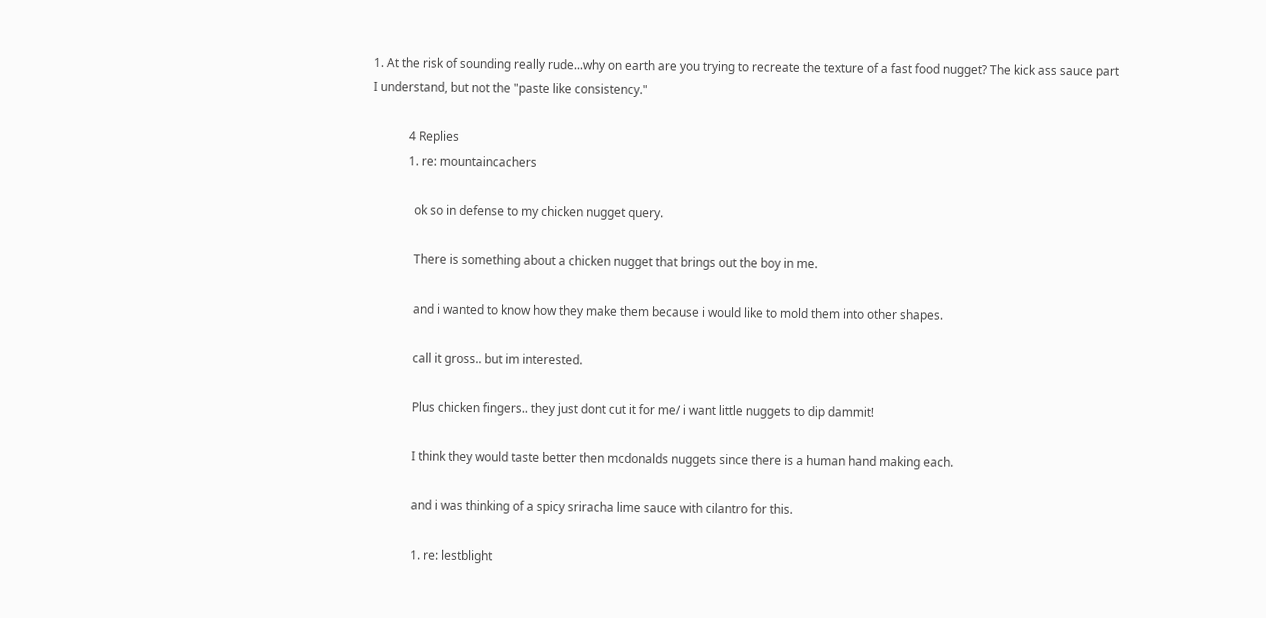1. At the risk of sounding really rude...why on earth are you trying to recreate the texture of a fast food nugget? The kick ass sauce part I understand, but not the "paste like consistency."

            4 Replies
            1. re: mountaincachers

              ok so in defense to my chicken nugget query.

              There is something about a chicken nugget that brings out the boy in me.

              and i wanted to know how they make them because i would like to mold them into other shapes.

              call it gross.. but im interested.

              Plus chicken fingers.. they just dont cut it for me/ i want little nuggets to dip dammit!

              I think they would taste better then mcdonalds nuggets since there is a human hand making each.

              and i was thinking of a spicy sriracha lime sauce with cilantro for this.

              1. re: lestblight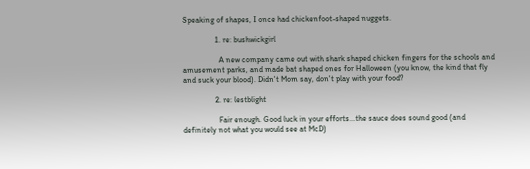Speaking of shapes, I once had chickenfoot-shaped nuggets.

                1. re: bushwickgirl

                  A new company came out with shark shaped chicken fingers for the schools and amusement parks, and made bat shaped ones for Halloween (you know, the kind that fly and suck your blood). Didn't Mom say, don't play with your food?

                2. re: lestblight

                  Fair enough. Good luck in your efforts...the sauce does sound good (and definitely not what you would see at McD)